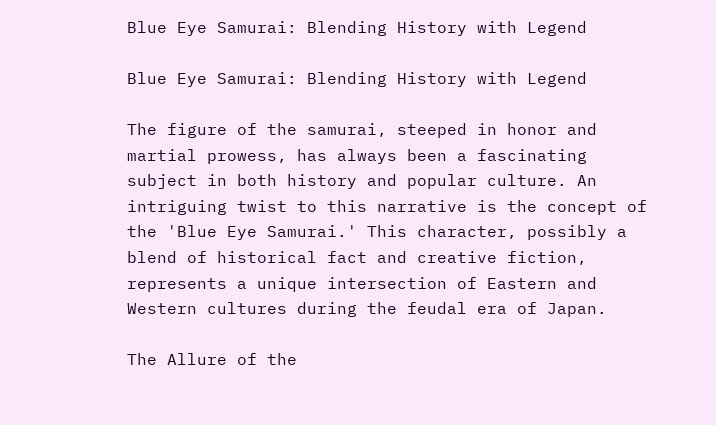Blue Eye Samurai: Blending History with Legend

Blue Eye Samurai: Blending History with Legend

The figure of the samurai, steeped in honor and martial prowess, has always been a fascinating subject in both history and popular culture. An intriguing twist to this narrative is the concept of the 'Blue Eye Samurai.' This character, possibly a blend of historical fact and creative fiction, represents a unique intersection of Eastern and Western cultures during the feudal era of Japan.

The Allure of the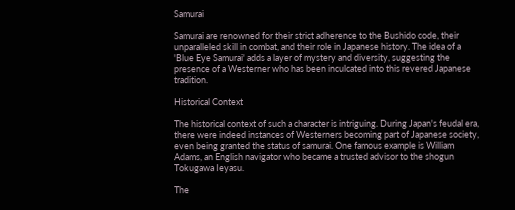Samurai

Samurai are renowned for their strict adherence to the Bushido code, their unparalleled skill in combat, and their role in Japanese history. The idea of a 'Blue Eye Samurai' adds a layer of mystery and diversity, suggesting the presence of a Westerner who has been inculcated into this revered Japanese tradition.

Historical Context

The historical context of such a character is intriguing. During Japan's feudal era, there were indeed instances of Westerners becoming part of Japanese society, even being granted the status of samurai. One famous example is William Adams, an English navigator who became a trusted advisor to the shogun Tokugawa Ieyasu.

The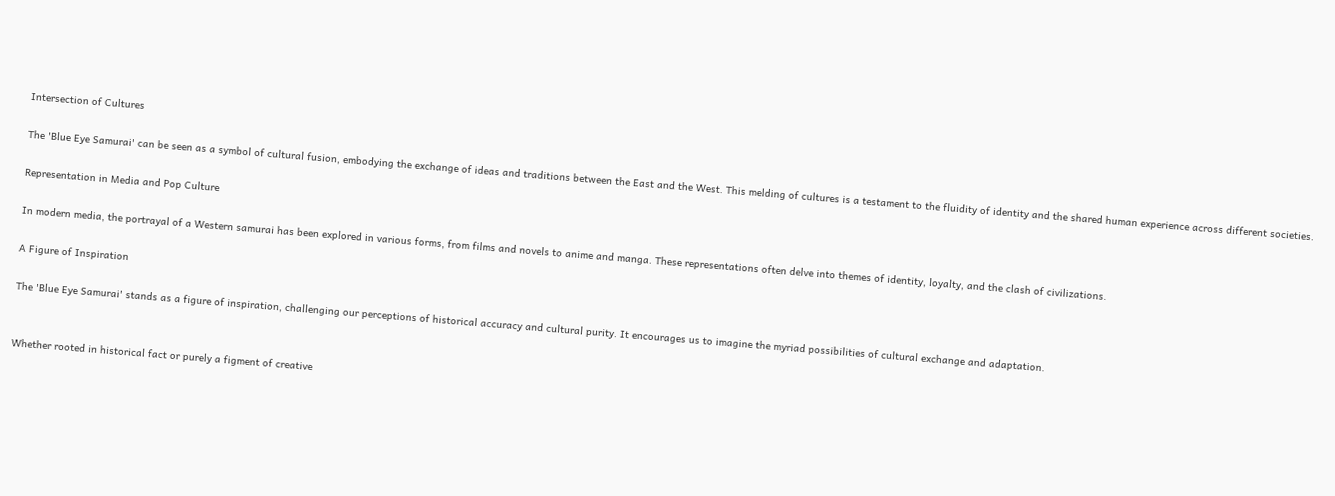Intersection of Cultures

The 'Blue Eye Samurai' can be seen as a symbol of cultural fusion, embodying the exchange of ideas and traditions between the East and the West. This melding of cultures is a testament to the fluidity of identity and the shared human experience across different societies.

Representation in Media and Pop Culture

In modern media, the portrayal of a Western samurai has been explored in various forms, from films and novels to anime and manga. These representations often delve into themes of identity, loyalty, and the clash of civilizations.

A Figure of Inspiration

The 'Blue Eye Samurai' stands as a figure of inspiration, challenging our perceptions of historical accuracy and cultural purity. It encourages us to imagine the myriad possibilities of cultural exchange and adaptation.


Whether rooted in historical fact or purely a figment of creative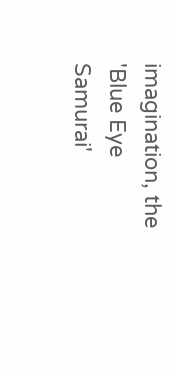imagination, the 'Blue Eye Samurai'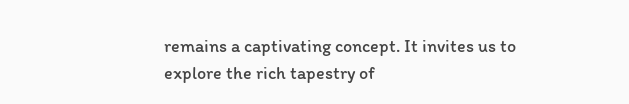remains a captivating concept. It invites us to explore the rich tapestry of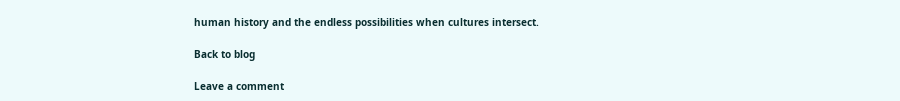human history and the endless possibilities when cultures intersect.

Back to blog

Leave a comment